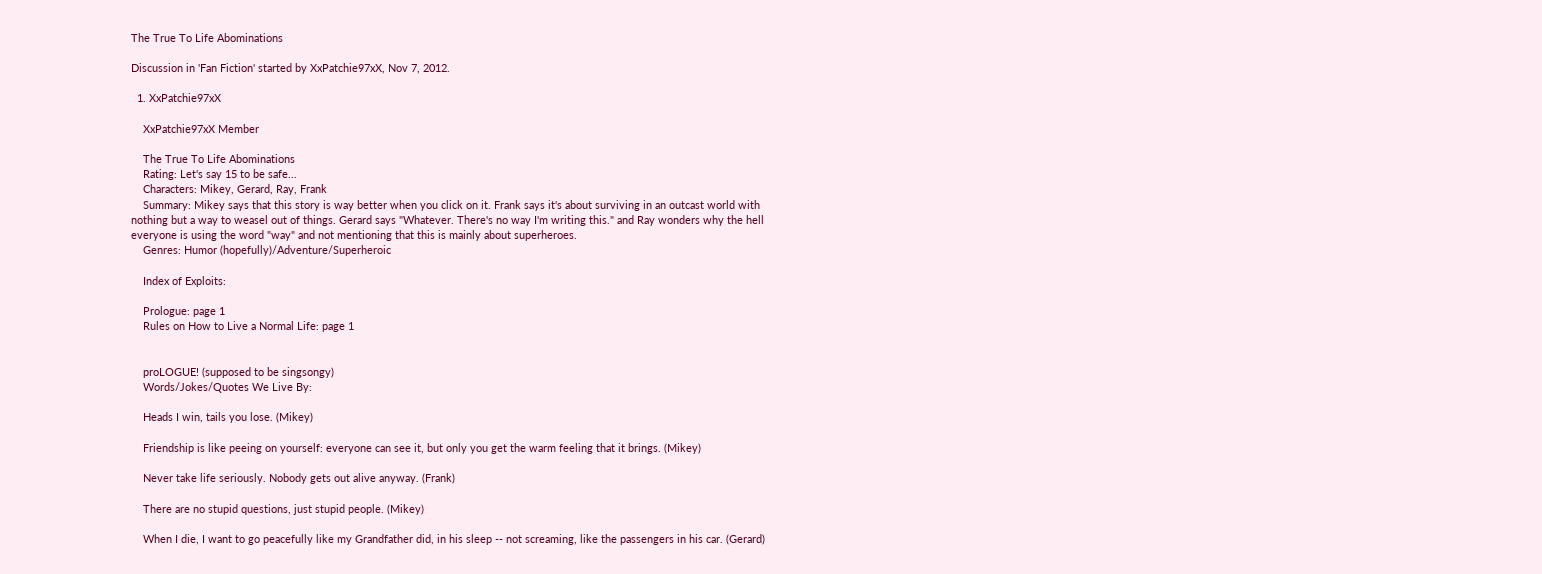The True To Life Abominations

Discussion in 'Fan Fiction' started by XxPatchie97xX, Nov 7, 2012.

  1. XxPatchie97xX

    XxPatchie97xX Member

    The True To Life Abominations
    Rating: Let's say 15 to be safe...
    Characters: Mikey, Gerard, Ray, Frank
    Summary: Mikey says that this story is way better when you click on it. Frank says it's about surviving in an outcast world with nothing but a way to weasel out of things. Gerard says "Whatever. There's no way I'm writing this." and Ray wonders why the hell everyone is using the word "way" and not mentioning that this is mainly about superheroes.
    Genres: Humor (hopefully)/Adventure/Superheroic

    Index of Exploits:

    Prologue: page 1
    Rules on How to Live a Normal Life: page 1


    proLOGUE! (supposed to be singsongy)
    Words/Jokes/Quotes We Live By:

    Heads I win, tails you lose. (Mikey)

    Friendship is like peeing on yourself: everyone can see it, but only you get the warm feeling that it brings. (Mikey)

    Never take life seriously. Nobody gets out alive anyway. (Frank)

    There are no stupid questions, just stupid people. (Mikey)

    When I die, I want to go peacefully like my Grandfather did, in his sleep -- not screaming, like the passengers in his car. (Gerard)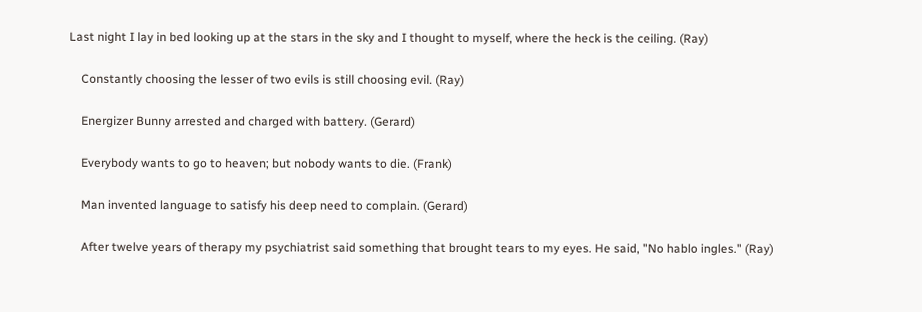Last night I lay in bed looking up at the stars in the sky and I thought to myself, where the heck is the ceiling. (Ray)

    Constantly choosing the lesser of two evils is still choosing evil. (Ray)

    Energizer Bunny arrested and charged with battery. (Gerard)

    Everybody wants to go to heaven; but nobody wants to die. (Frank)

    Man invented language to satisfy his deep need to complain. (Gerard)

    After twelve years of therapy my psychiatrist said something that brought tears to my eyes. He said, "No hablo ingles." (Ray)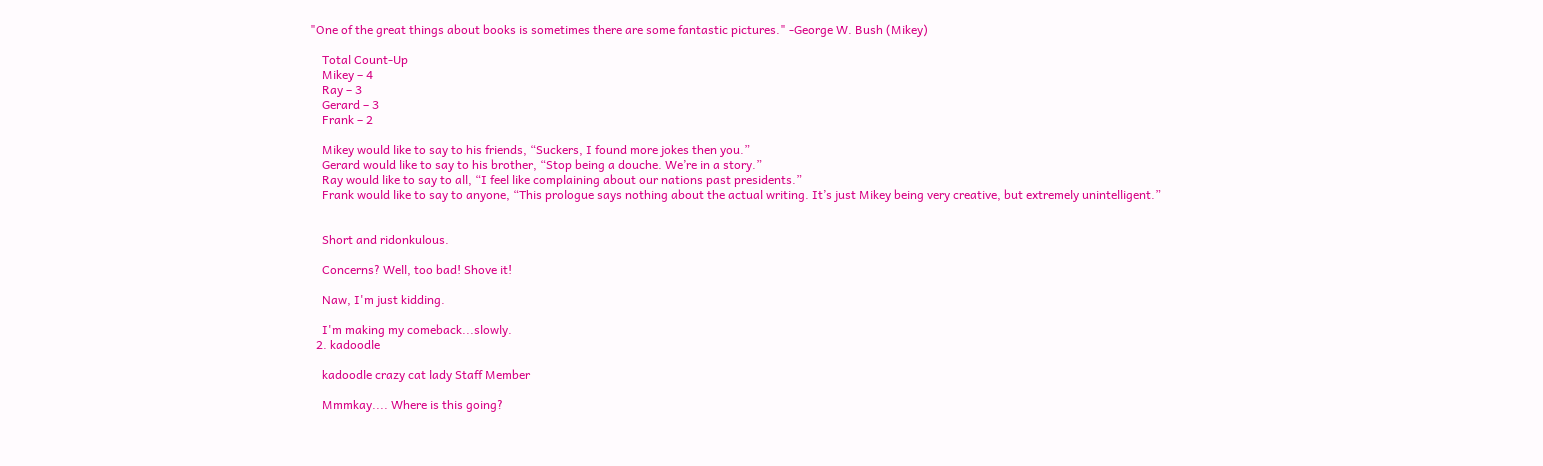"One of the great things about books is sometimes there are some fantastic pictures." -George W. Bush (Mikey)

    Total Count-Up
    Mikey – 4
    Ray – 3
    Gerard – 3
    Frank – 2

    Mikey would like to say to his friends, “Suckers, I found more jokes then you.”
    Gerard would like to say to his brother, “Stop being a douche. We’re in a story.”
    Ray would like to say to all, “I feel like complaining about our nations past presidents.”
    Frank would like to say to anyone, “This prologue says nothing about the actual writing. It’s just Mikey being very creative, but extremely unintelligent.”


    Short and ridonkulous.

    Concerns? Well, too bad! Shove it!

    Naw, I'm just kidding.

    I'm making my comeback...slowly.
  2. kadoodle

    kadoodle crazy cat lady Staff Member

    Mmmkay.... Where is this going?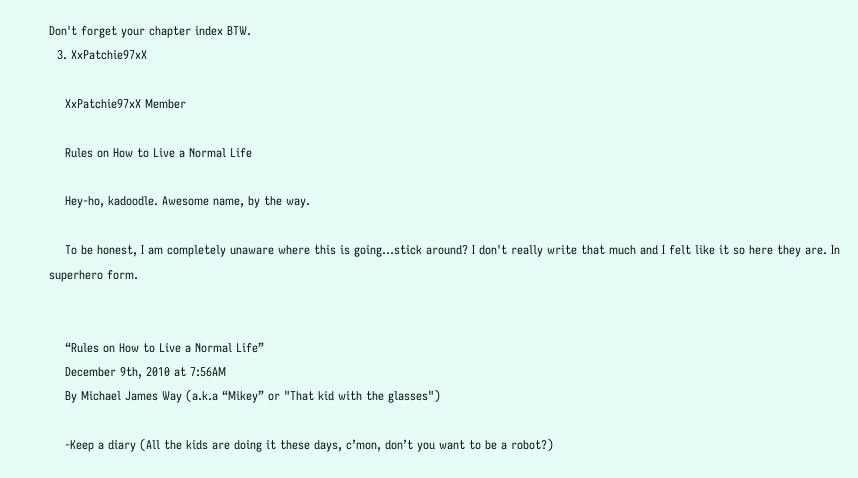Don't forget your chapter index BTW.
  3. XxPatchie97xX

    XxPatchie97xX Member

    Rules on How to Live a Normal Life

    Hey-ho, kadoodle. Awesome name, by the way.

    To be honest, I am completely unaware where this is going...stick around? I don't really write that much and I felt like it so here they are. In superhero form.


    “Rules on How to Live a Normal Life”
    December 9th, 2010 at 7:56AM
    By Michael James Way (a.k.a “Mikey” or "That kid with the glasses")

    -Keep a diary (All the kids are doing it these days, c’mon, don’t you want to be a robot?)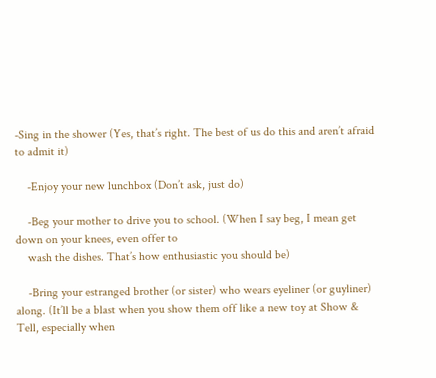-Sing in the shower (Yes, that’s right. The best of us do this and aren’t afraid to admit it)

    -Enjoy your new lunchbox (Don’t ask, just do)

    -Beg your mother to drive you to school. (When I say beg, I mean get down on your knees, even offer to
    wash the dishes. That’s how enthusiastic you should be)

    -Bring your estranged brother (or sister) who wears eyeliner (or guyliner) along. (It’ll be a blast when you show them off like a new toy at Show & Tell, especially when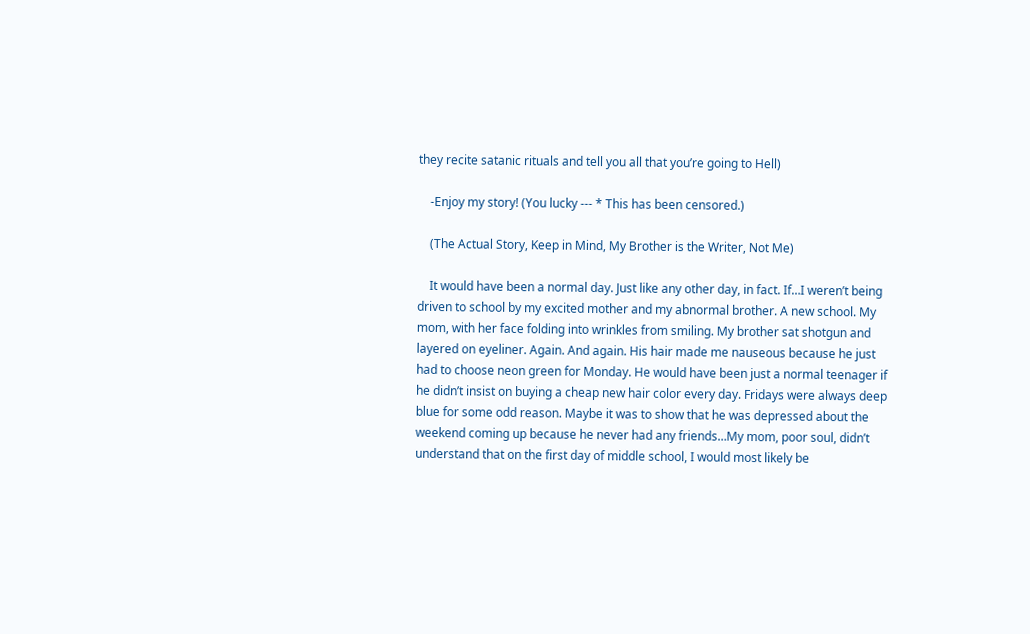they recite satanic rituals and tell you all that you’re going to Hell)

    -Enjoy my story! (You lucky --- * This has been censored.)

    (The Actual Story, Keep in Mind, My Brother is the Writer, Not Me)

    It would have been a normal day. Just like any other day, in fact. If…I weren’t being driven to school by my excited mother and my abnormal brother. A new school. My mom, with her face folding into wrinkles from smiling. My brother sat shotgun and layered on eyeliner. Again. And again. His hair made me nauseous because he just had to choose neon green for Monday. He would have been just a normal teenager if he didn’t insist on buying a cheap new hair color every day. Fridays were always deep blue for some odd reason. Maybe it was to show that he was depressed about the weekend coming up because he never had any friends…My mom, poor soul, didn’t understand that on the first day of middle school, I would most likely be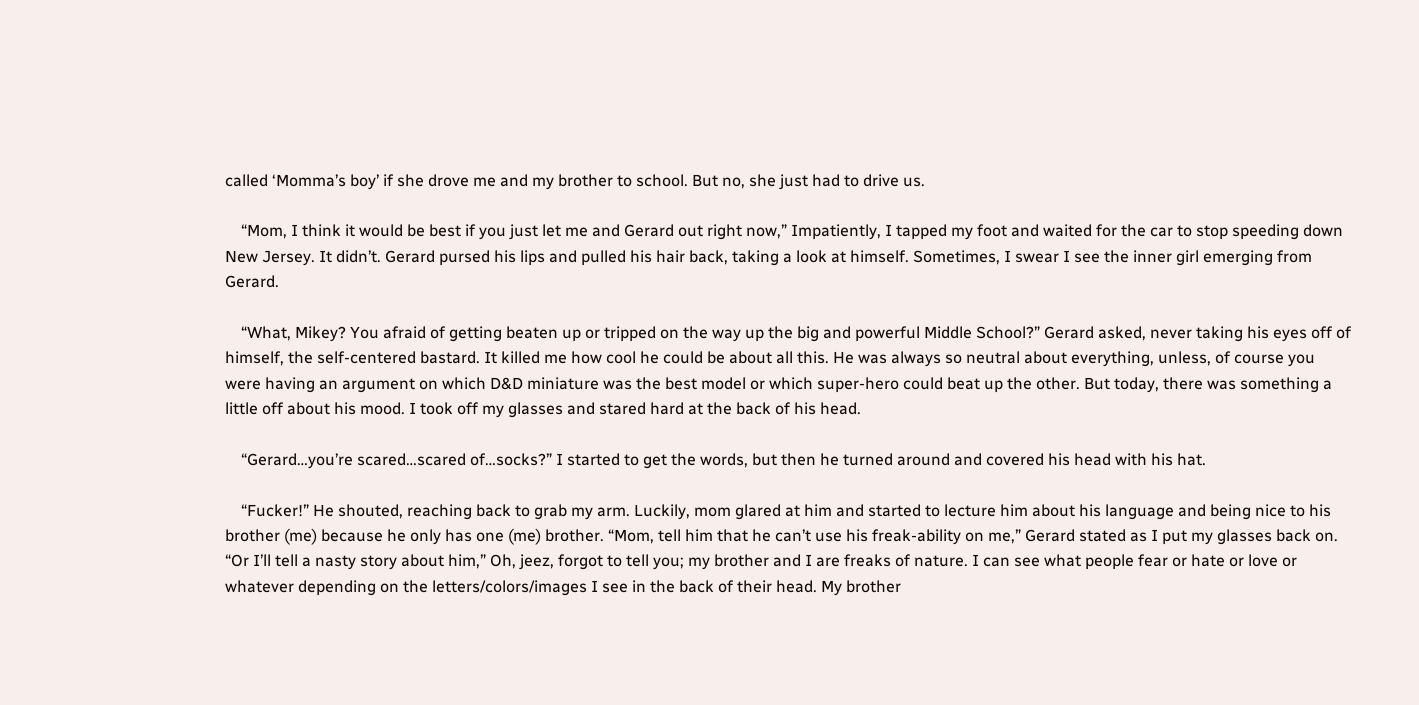called ‘Momma’s boy’ if she drove me and my brother to school. But no, she just had to drive us.

    “Mom, I think it would be best if you just let me and Gerard out right now,” Impatiently, I tapped my foot and waited for the car to stop speeding down New Jersey. It didn’t. Gerard pursed his lips and pulled his hair back, taking a look at himself. Sometimes, I swear I see the inner girl emerging from Gerard.

    “What, Mikey? You afraid of getting beaten up or tripped on the way up the big and powerful Middle School?” Gerard asked, never taking his eyes off of himself, the self-centered bastard. It killed me how cool he could be about all this. He was always so neutral about everything, unless, of course you were having an argument on which D&D miniature was the best model or which super-hero could beat up the other. But today, there was something a little off about his mood. I took off my glasses and stared hard at the back of his head.

    “Gerard…you’re scared…scared of…socks?” I started to get the words, but then he turned around and covered his head with his hat.

    “Fucker!” He shouted, reaching back to grab my arm. Luckily, mom glared at him and started to lecture him about his language and being nice to his brother (me) because he only has one (me) brother. “Mom, tell him that he can’t use his freak-ability on me,” Gerard stated as I put my glasses back on. “Or I’ll tell a nasty story about him,” Oh, jeez, forgot to tell you; my brother and I are freaks of nature. I can see what people fear or hate or love or whatever depending on the letters/colors/images I see in the back of their head. My brother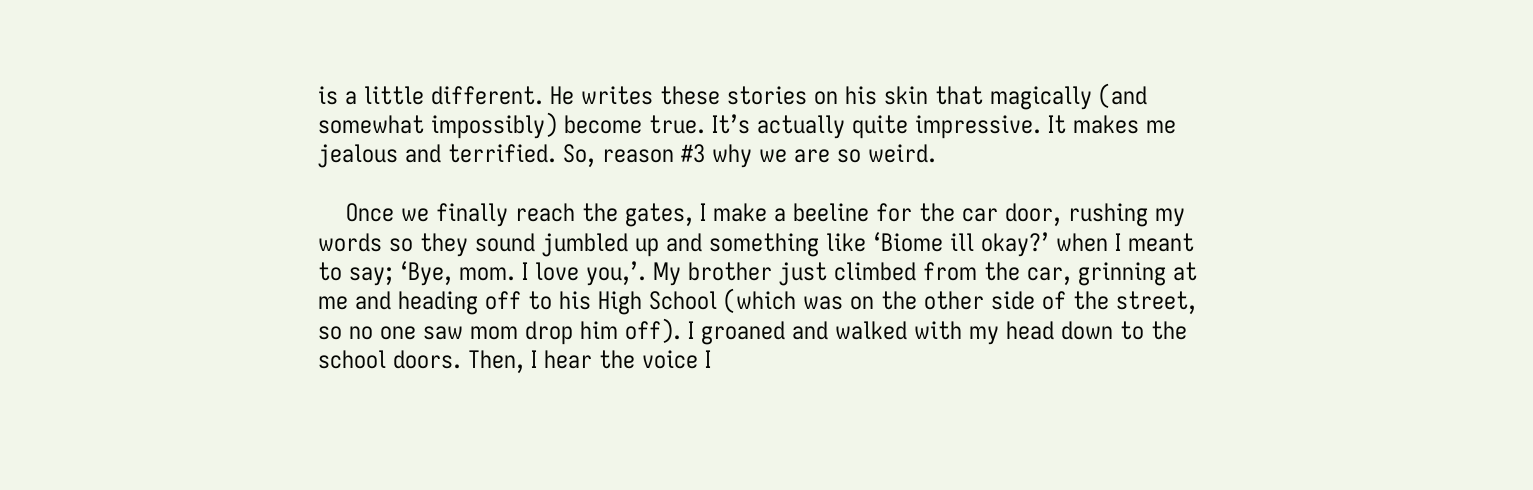is a little different. He writes these stories on his skin that magically (and somewhat impossibly) become true. It’s actually quite impressive. It makes me jealous and terrified. So, reason #3 why we are so weird.

    Once we finally reach the gates, I make a beeline for the car door, rushing my words so they sound jumbled up and something like ‘Biome ill okay?’ when I meant to say; ‘Bye, mom. I love you,’. My brother just climbed from the car, grinning at me and heading off to his High School (which was on the other side of the street, so no one saw mom drop him off). I groaned and walked with my head down to the school doors. Then, I hear the voice I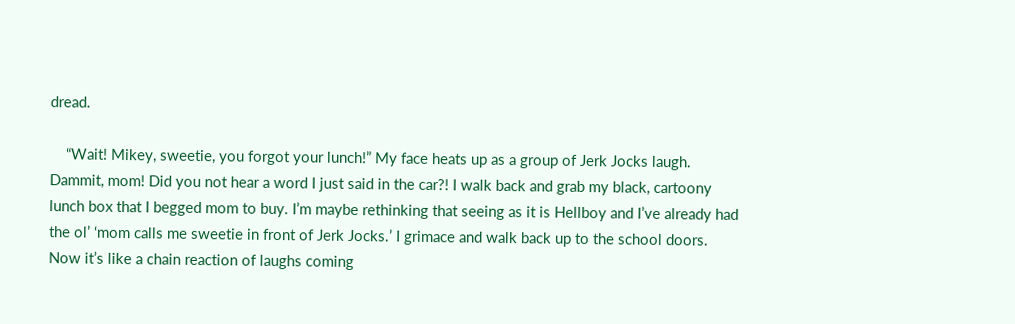dread.

    “Wait! Mikey, sweetie, you forgot your lunch!” My face heats up as a group of Jerk Jocks laugh. Dammit, mom! Did you not hear a word I just said in the car?! I walk back and grab my black, cartoony lunch box that I begged mom to buy. I’m maybe rethinking that seeing as it is Hellboy and I’ve already had the ol’ ‘mom calls me sweetie in front of Jerk Jocks.’ I grimace and walk back up to the school doors. Now it’s like a chain reaction of laughs coming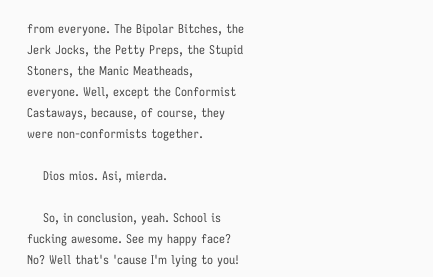from everyone. The Bipolar Bitches, the Jerk Jocks, the Petty Preps, the Stupid Stoners, the Manic Meatheads, everyone. Well, except the Conformist Castaways, because, of course, they were non-conformists together.

    Dios mios. Asi, mierda.

    So, in conclusion, yeah. School is fucking awesome. See my happy face? No? Well that's 'cause I'm lying to you!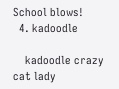School blows!
  4. kadoodle

    kadoodle crazy cat lady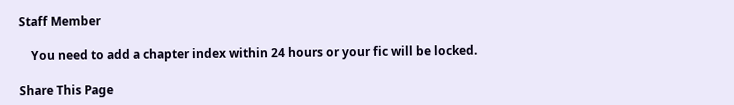Staff Member

    You need to add a chapter index within 24 hours or your fic will be locked.

Share This Page